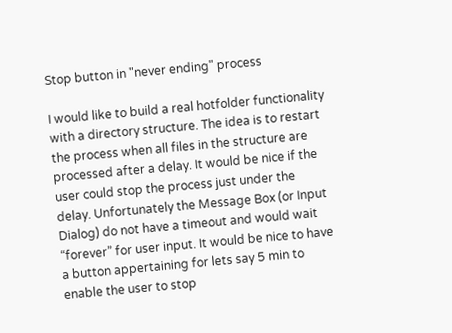Stop button in "never ending" process

I would like to build a real hotfolder functionality with a directory structure. The idea is to restart the process when all files in the structure are processed after a delay. It would be nice if the user could stop the process just under the delay. Unfortunately the Message Box (or Input Dialog) do not have a timeout and would wait “forever” for user input. It would be nice to have a button appertaining for lets say 5 min to enable the user to stop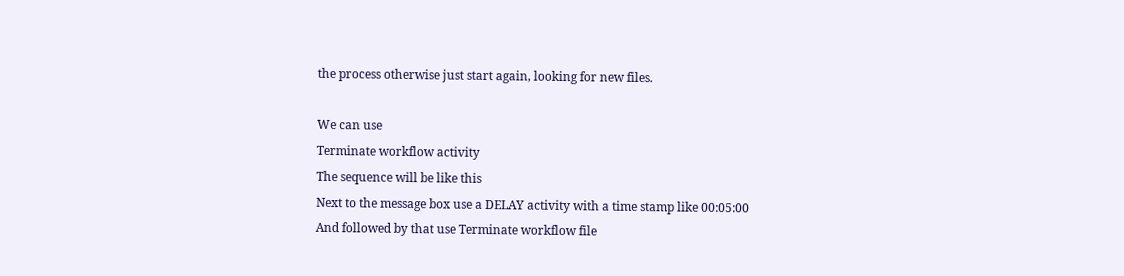the process otherwise just start again, looking for new files.

We can use
Terminate workflow activity
The sequence will be like this
Next to the message box use a DELAY activity with a time stamp like 00:05:00
And followed by that use Terminate workflow file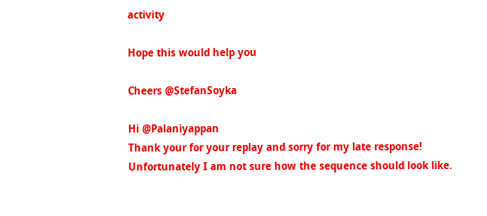activity

Hope this would help you

Cheers @StefanSoyka

Hi @Palaniyappan
Thank your for your replay and sorry for my late response!
Unfortunately I am not sure how the sequence should look like.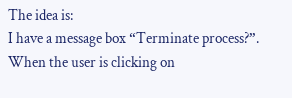The idea is:
I have a message box “Terminate process?”. When the user is clicking on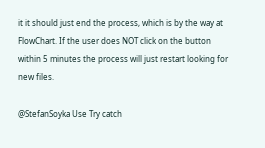it it should just end the process, which is by the way at FlowChart. If the user does NOT click on the button within 5 minutes the process will just restart looking for new files.

@StefanSoyka Use Try catch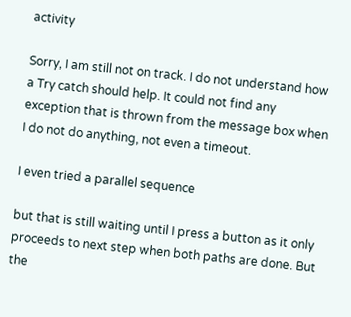activity

Sorry, I am still not on track. I do not understand how a Try catch should help. It could not find any exception that is thrown from the message box when I do not do anything, not even a timeout.

I even tried a parallel sequence

but that is still waiting until I press a button as it only proceeds to next step when both paths are done. But the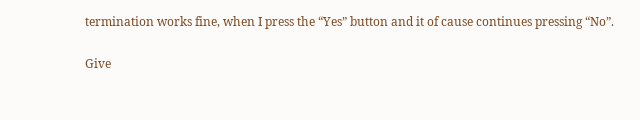termination works fine, when I press the “Yes” button and it of cause continues pressing “No”.

Give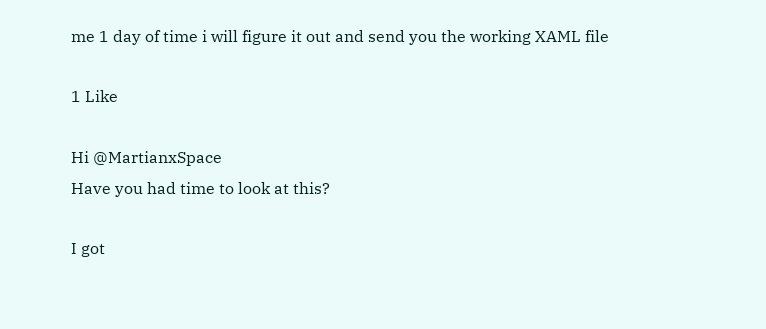me 1 day of time i will figure it out and send you the working XAML file

1 Like

Hi @MartianxSpace
Have you had time to look at this?

I got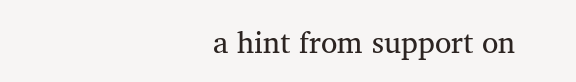a hint from support on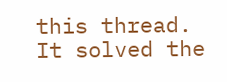this thread.
It solved the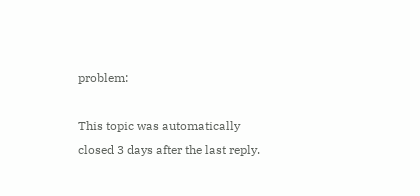problem:

This topic was automatically closed 3 days after the last reply.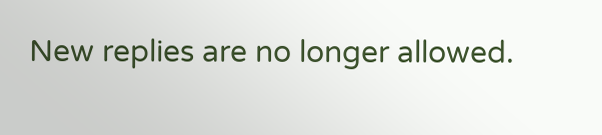New replies are no longer allowed.